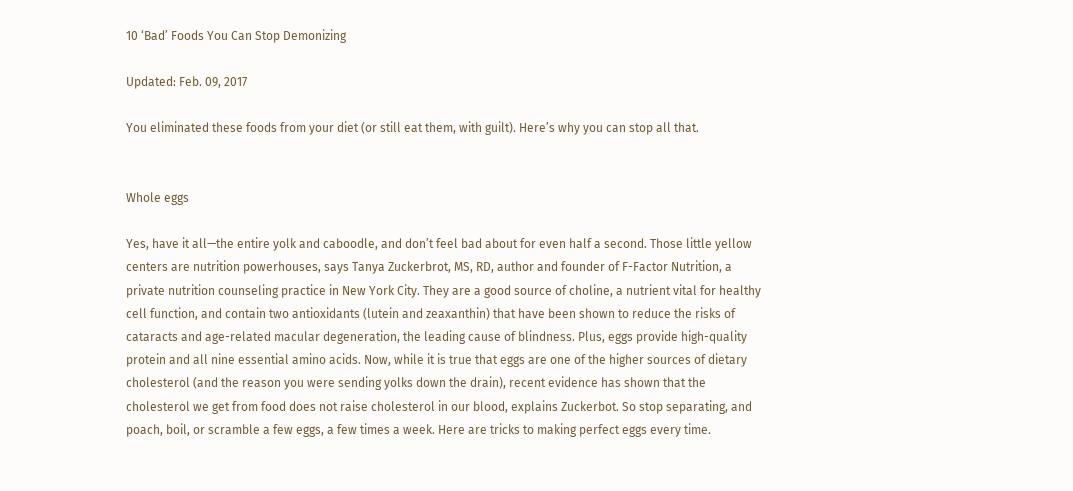10 ‘Bad’ Foods You Can Stop Demonizing

Updated: Feb. 09, 2017

You eliminated these foods from your diet (or still eat them, with guilt). Here’s why you can stop all that.


Whole eggs

Yes, have it all—the entire yolk and caboodle, and don’t feel bad about for even half a second. Those little yellow centers are nutrition powerhouses, says Tanya Zuckerbrot, MS, RD, author and founder of F-Factor Nutrition, a private nutrition counseling practice in New York City. They are a good source of choline, a nutrient vital for healthy cell function, and contain two antioxidants (lutein and zeaxanthin) that have been shown to reduce the risks of cataracts and age-related macular degeneration, the leading cause of blindness. Plus, eggs provide high-quality protein and all nine essential amino acids. Now, while it is true that eggs are one of the higher sources of dietary cholesterol (and the reason you were sending yolks down the drain), recent evidence has shown that the cholesterol we get from food does not raise cholesterol in our blood, explains Zuckerbot. So stop separating, and poach, boil, or scramble a few eggs, a few times a week. Here are tricks to making perfect eggs every time.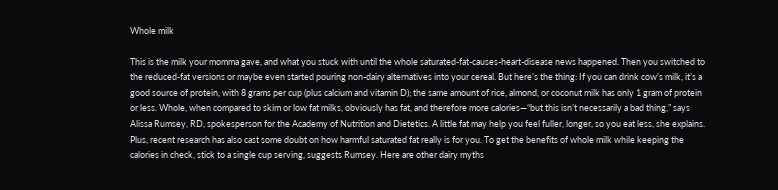Whole milk

This is the milk your momma gave, and what you stuck with until the whole saturated-fat-causes-heart-disease news happened. Then you switched to the reduced-fat versions or maybe even started pouring non-dairy alternatives into your cereal. But here’s the thing: If you can drink cow’s milk, it’s a good source of protein, with 8 grams per cup (plus calcium and vitamin D); the same amount of rice, almond, or coconut milk has only 1 gram of protein or less. Whole, when compared to skim or low fat milks, obviously has fat, and therefore more calories—“but this isn’t necessarily a bad thing,” says Alissa Rumsey, RD, spokesperson for the Academy of Nutrition and Dietetics. A little fat may help you feel fuller, longer, so you eat less, she explains. Plus, recent research has also cast some doubt on how harmful saturated fat really is for you. To get the benefits of whole milk while keeping the calories in check, stick to a single cup serving, suggests Rumsey. Here are other dairy myths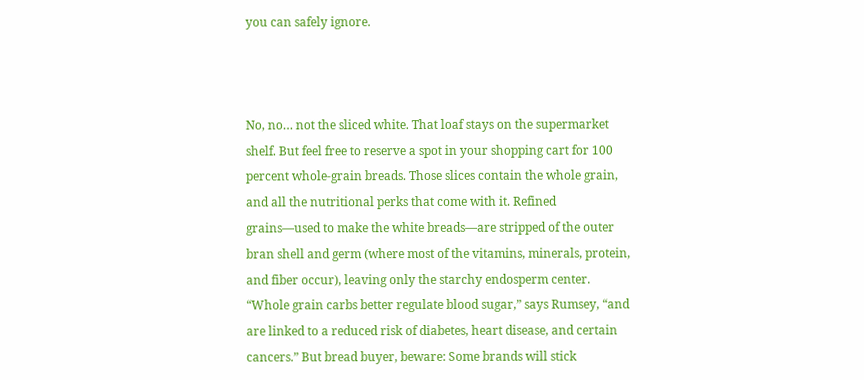you can safely ignore.



No, no… not the sliced white. That loaf stays on the supermarket shelf. But feel free to reserve a spot in your shopping cart for 100 percent whole-grain breads. Those slices contain the whole grain, and all the nutritional perks that come with it. Refined grains—used to make the white breads—are stripped of the outer bran shell and germ (where most of the vitamins, minerals, protein, and fiber occur), leaving only the starchy endosperm center. “Whole grain carbs better regulate blood sugar,” says Rumsey, “and are linked to a reduced risk of diabetes, heart disease, and certain cancers.” But bread buyer, beware: Some brands will stick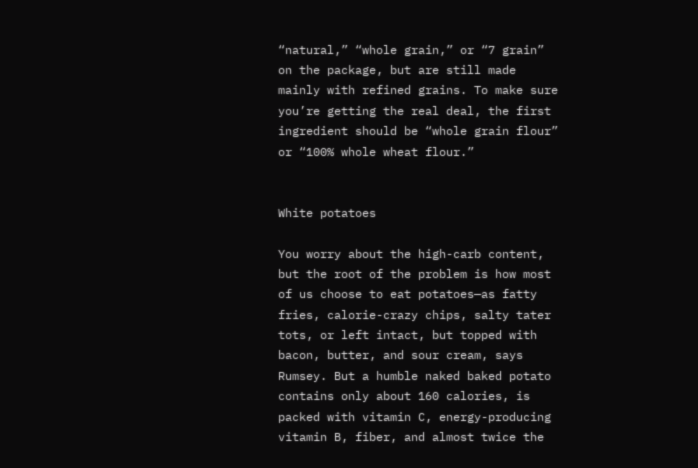“natural,” “whole grain,” or “7 grain” on the package, but are still made mainly with refined grains. To make sure you’re getting the real deal, the first ingredient should be “whole grain flour” or “100% whole wheat flour.”


White potatoes

You worry about the high-carb content, but the root of the problem is how most of us choose to eat potatoes—as fatty fries, calorie-crazy chips, salty tater tots, or left intact, but topped with bacon, butter, and sour cream, says Rumsey. But a humble naked baked potato contains only about 160 calories, is packed with vitamin C, energy-producing vitamin B, fiber, and almost twice the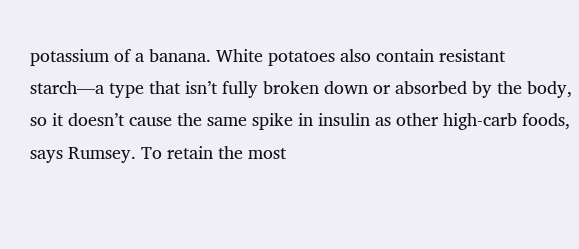potassium of a banana. White potatoes also contain resistant starch—a type that isn’t fully broken down or absorbed by the body, so it doesn’t cause the same spike in insulin as other high-carb foods, says Rumsey. To retain the most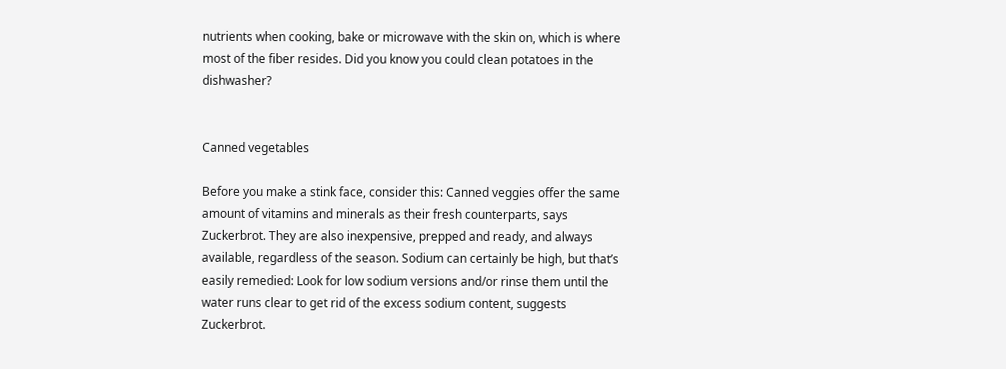nutrients when cooking, bake or microwave with the skin on, which is where most of the fiber resides. Did you know you could clean potatoes in the dishwasher?


Canned vegetables

Before you make a stink face, consider this: Canned veggies offer the same amount of vitamins and minerals as their fresh counterparts, says Zuckerbrot. They are also inexpensive, prepped and ready, and always available, regardless of the season. Sodium can certainly be high, but that’s easily remedied: Look for low sodium versions and/or rinse them until the water runs clear to get rid of the excess sodium content, suggests Zuckerbrot.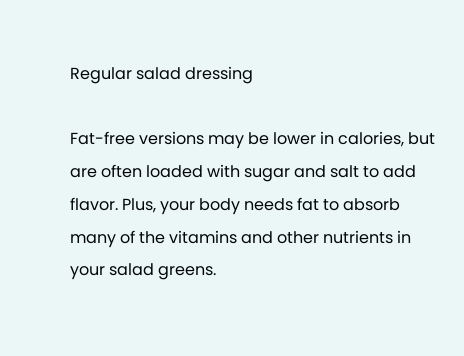Regular salad dressing

Fat-free versions may be lower in calories, but are often loaded with sugar and salt to add flavor. Plus, your body needs fat to absorb many of the vitamins and other nutrients in your salad greens.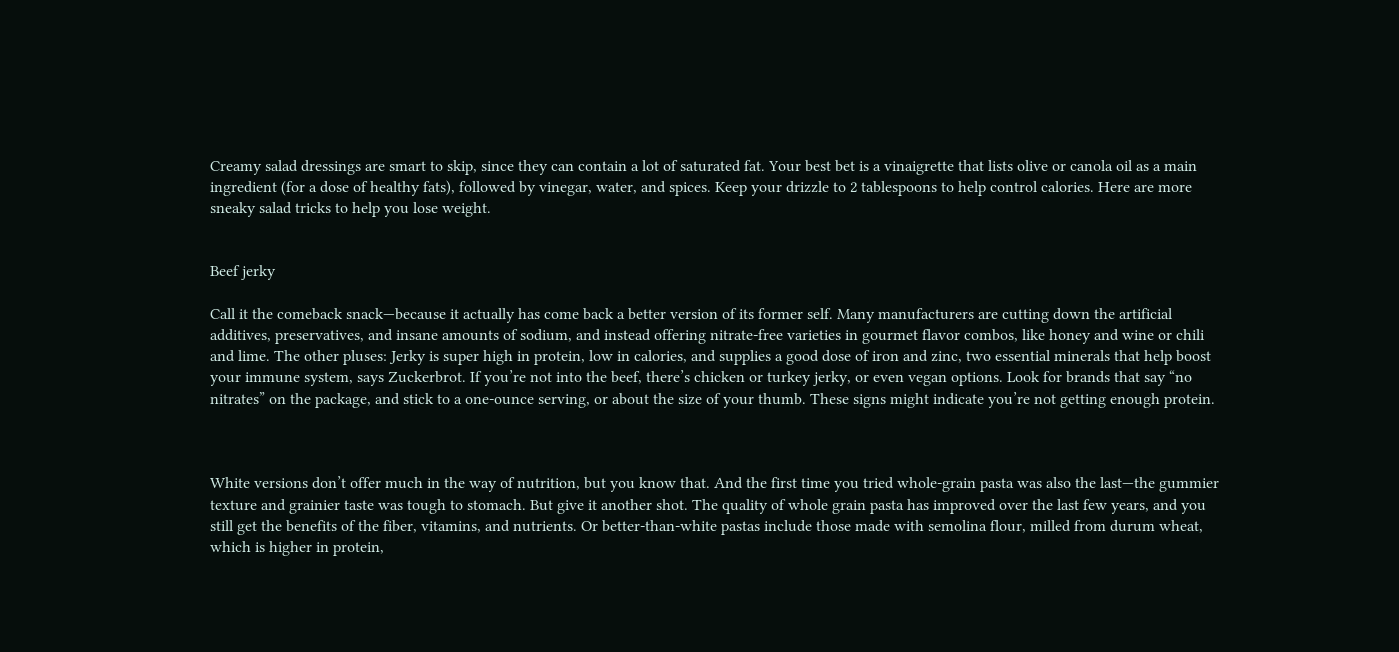Creamy salad dressings are smart to skip, since they can contain a lot of saturated fat. Your best bet is a vinaigrette that lists olive or canola oil as a main ingredient (for a dose of healthy fats), followed by vinegar, water, and spices. Keep your drizzle to 2 tablespoons to help control calories. Here are more sneaky salad tricks to help you lose weight.


Beef jerky

Call it the comeback snack—because it actually has come back a better version of its former self. Many manufacturers are cutting down the artificial additives, preservatives, and insane amounts of sodium, and instead offering nitrate-free varieties in gourmet flavor combos, like honey and wine or chili and lime. The other pluses: Jerky is super high in protein, low in calories, and supplies a good dose of iron and zinc, two essential minerals that help boost your immune system, says Zuckerbrot. If you’re not into the beef, there’s chicken or turkey jerky, or even vegan options. Look for brands that say “no nitrates” on the package, and stick to a one-ounce serving, or about the size of your thumb. These signs might indicate you’re not getting enough protein.



White versions don’t offer much in the way of nutrition, but you know that. And the first time you tried whole-grain pasta was also the last—the gummier texture and grainier taste was tough to stomach. But give it another shot. The quality of whole grain pasta has improved over the last few years, and you still get the benefits of the fiber, vitamins, and nutrients. Or better-than-white pastas include those made with semolina flour, milled from durum wheat, which is higher in protein,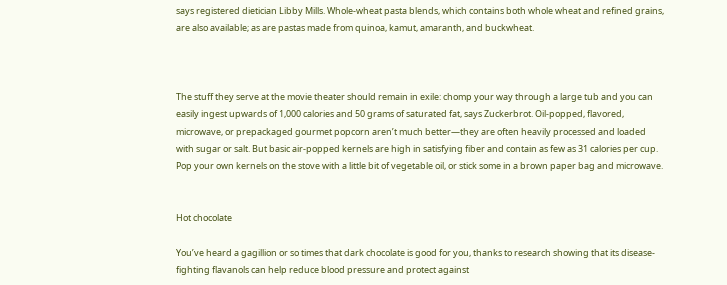says registered dietician Libby Mills. Whole-wheat pasta blends, which contains both whole wheat and refined grains, are also available; as are pastas made from quinoa, kamut, amaranth, and buckwheat.



The stuff they serve at the movie theater should remain in exile: chomp your way through a large tub and you can easily ingest upwards of 1,000 calories and 50 grams of saturated fat, says Zuckerbrot. Oil-popped, flavored, microwave, or prepackaged gourmet popcorn aren’t much better—they are often heavily processed and loaded with sugar or salt. But basic air-popped kernels are high in satisfying fiber and contain as few as 31 calories per cup. Pop your own kernels on the stove with a little bit of vegetable oil, or stick some in a brown paper bag and microwave.


Hot chocolate

You’ve heard a gagillion or so times that dark chocolate is good for you, thanks to research showing that its disease-fighting flavanols can help reduce blood pressure and protect against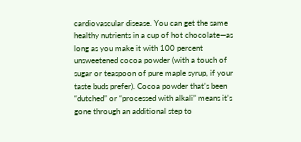cardiovascular disease. You can get the same healthy nutrients in a cup of hot chocolate—as long as you make it with 100 percent unsweetened cocoa powder (with a touch of sugar or teaspoon of pure maple syrup, if your taste buds prefer). Cocoa powder that’s been “dutched” or “processed with alkali” means it’s gone through an additional step to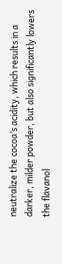neutralize the cocoa’s acidity, which results in a darker, milder powder, but also significantly lowers the flavanol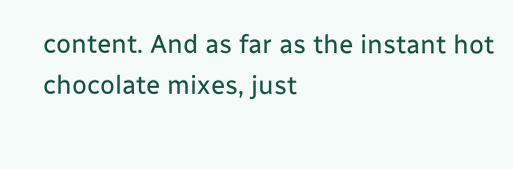content. And as far as the instant hot chocolate mixes, just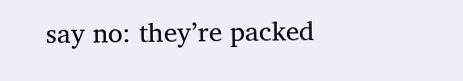say no: they’re packed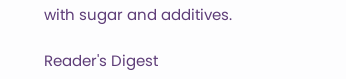with sugar and additives.

Reader's Digest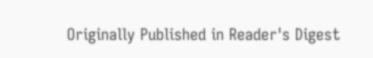Originally Published in Reader's Digest